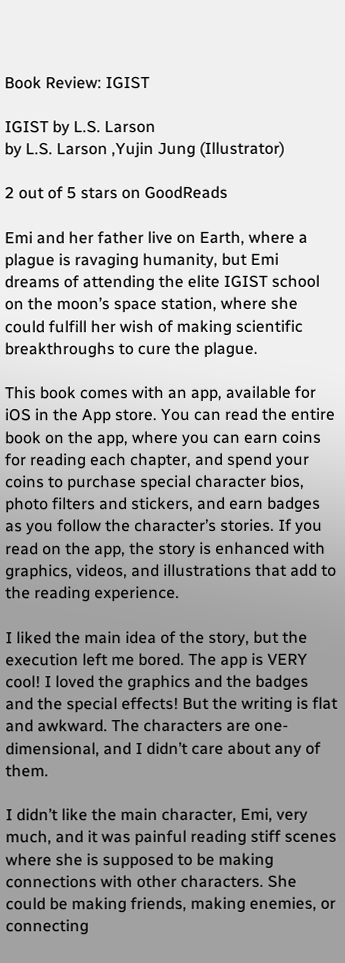Book Review: IGIST

IGIST by L.S. Larson
by L.S. Larson ,Yujin Jung (Illustrator)

2 out of 5 stars on GoodReads

Emi and her father live on Earth, where a plague is ravaging humanity, but Emi dreams of attending the elite IGIST school on the moon’s space station, where she could fulfill her wish of making scientific breakthroughs to cure the plague.

This book comes with an app, available for iOS in the App store. You can read the entire book on the app, where you can earn coins for reading each chapter, and spend your coins to purchase special character bios, photo filters and stickers, and earn badges as you follow the character’s stories. If you read on the app, the story is enhanced with graphics, videos, and illustrations that add to the reading experience.

I liked the main idea of the story, but the execution left me bored. The app is VERY cool! I loved the graphics and the badges and the special effects! But the writing is flat and awkward. The characters are one-dimensional, and I didn’t care about any of them.

I didn’t like the main character, Emi, very much, and it was painful reading stiff scenes where she is supposed to be making connections with other characters. She could be making friends, making enemies, or connecting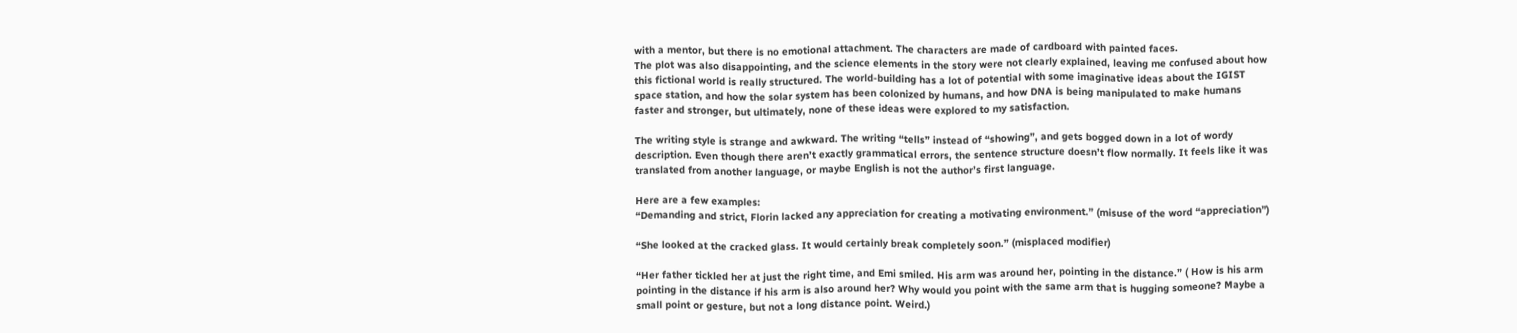with a mentor, but there is no emotional attachment. The characters are made of cardboard with painted faces.
The plot was also disappointing, and the science elements in the story were not clearly explained, leaving me confused about how this fictional world is really structured. The world-building has a lot of potential with some imaginative ideas about the IGIST space station, and how the solar system has been colonized by humans, and how DNA is being manipulated to make humans faster and stronger, but ultimately, none of these ideas were explored to my satisfaction.

The writing style is strange and awkward. The writing “tells” instead of “showing”, and gets bogged down in a lot of wordy description. Even though there aren’t exactly grammatical errors, the sentence structure doesn’t flow normally. It feels like it was translated from another language, or maybe English is not the author’s first language.

Here are a few examples:
“Demanding and strict, Florin lacked any appreciation for creating a motivating environment.” (misuse of the word “appreciation”)

“She looked at the cracked glass. It would certainly break completely soon.” (misplaced modifier)

“Her father tickled her at just the right time, and Emi smiled. His arm was around her, pointing in the distance.” ( How is his arm pointing in the distance if his arm is also around her? Why would you point with the same arm that is hugging someone? Maybe a small point or gesture, but not a long distance point. Weird.)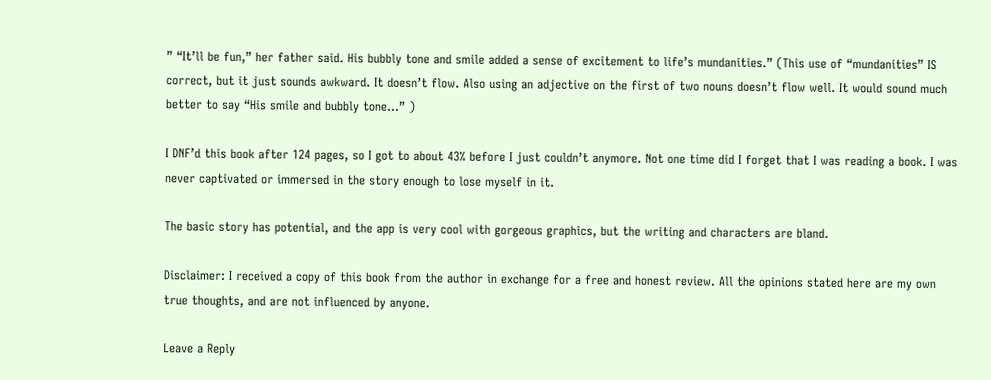” “It’ll be fun,” her father said. His bubbly tone and smile added a sense of excitement to life’s mundanities.” (This use of “mundanities” IS correct, but it just sounds awkward. It doesn’t flow. Also using an adjective on the first of two nouns doesn’t flow well. It would sound much better to say “His smile and bubbly tone…” )

I DNF’d this book after 124 pages, so I got to about 43% before I just couldn’t anymore. Not one time did I forget that I was reading a book. I was never captivated or immersed in the story enough to lose myself in it.

The basic story has potential, and the app is very cool with gorgeous graphics, but the writing and characters are bland.

Disclaimer: I received a copy of this book from the author in exchange for a free and honest review. All the opinions stated here are my own true thoughts, and are not influenced by anyone.

Leave a Reply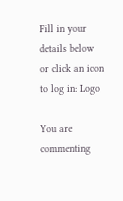Fill in your details below or click an icon to log in: Logo

You are commenting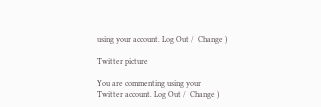using your account. Log Out /  Change )

Twitter picture

You are commenting using your Twitter account. Log Out /  Change )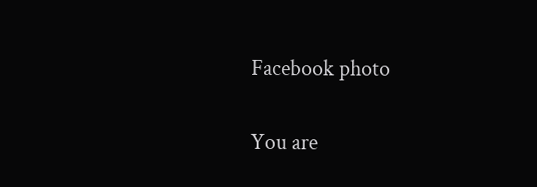Facebook photo

You are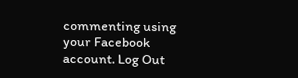commenting using your Facebook account. Log Out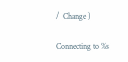/  Change )

Connecting to %s